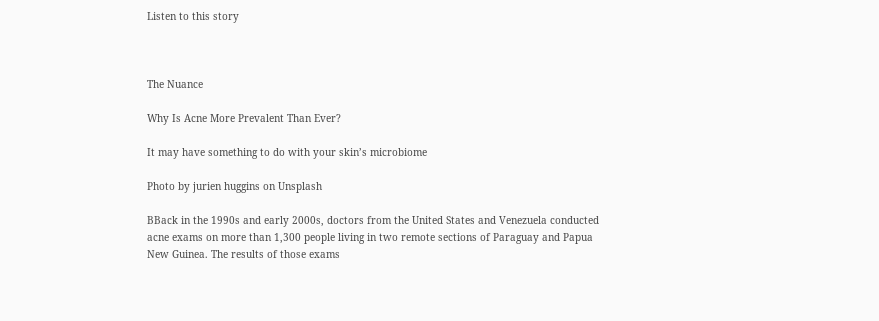Listen to this story



The Nuance

Why Is Acne More Prevalent Than Ever?

It may have something to do with your skin’s microbiome

Photo by jurien huggins on Unsplash

BBack in the 1990s and early 2000s, doctors from the United States and Venezuela conducted acne exams on more than 1,300 people living in two remote sections of Paraguay and Papua New Guinea. The results of those exams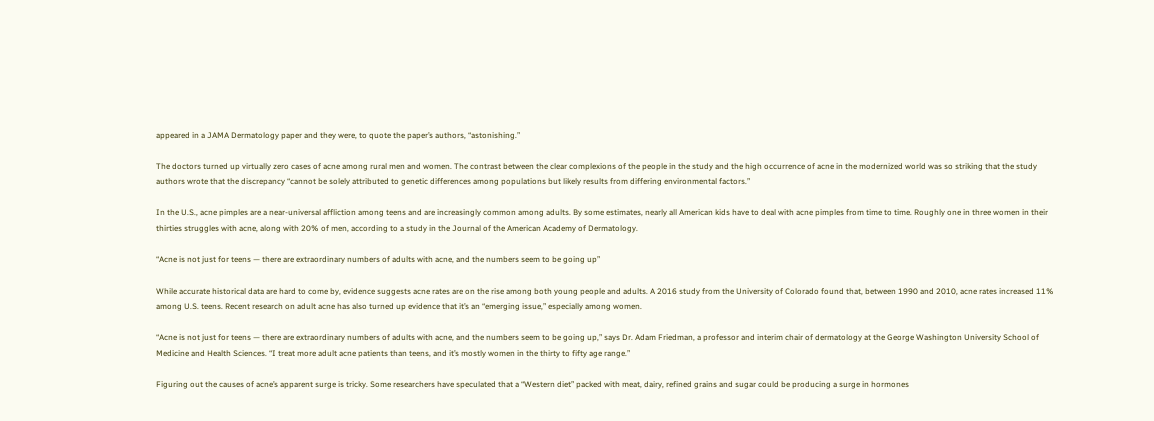appeared in a JAMA Dermatology paper and they were, to quote the paper’s authors, “astonishing.”

The doctors turned up virtually zero cases of acne among rural men and women. The contrast between the clear complexions of the people in the study and the high occurrence of acne in the modernized world was so striking that the study authors wrote that the discrepancy “cannot be solely attributed to genetic differences among populations but likely results from differing environmental factors.”

In the U.S., acne pimples are a near-universal affliction among teens and are increasingly common among adults. By some estimates, nearly all American kids have to deal with acne pimples from time to time. Roughly one in three women in their thirties struggles with acne, along with 20% of men, according to a study in the Journal of the American Academy of Dermatology.

“Acne is not just for teens — there are extraordinary numbers of adults with acne, and the numbers seem to be going up”

While accurate historical data are hard to come by, evidence suggests acne rates are on the rise among both young people and adults. A 2016 study from the University of Colorado found that, between 1990 and 2010, acne rates increased 11% among U.S. teens. Recent research on adult acne has also turned up evidence that it’s an “emerging issue,” especially among women.

“Acne is not just for teens — there are extraordinary numbers of adults with acne, and the numbers seem to be going up,” says Dr. Adam Friedman, a professor and interim chair of dermatology at the George Washington University School of Medicine and Health Sciences. “I treat more adult acne patients than teens, and it’s mostly women in the thirty to fifty age range.”

Figuring out the causes of acne’s apparent surge is tricky. Some researchers have speculated that a “Western diet” packed with meat, dairy, refined grains and sugar could be producing a surge in hormones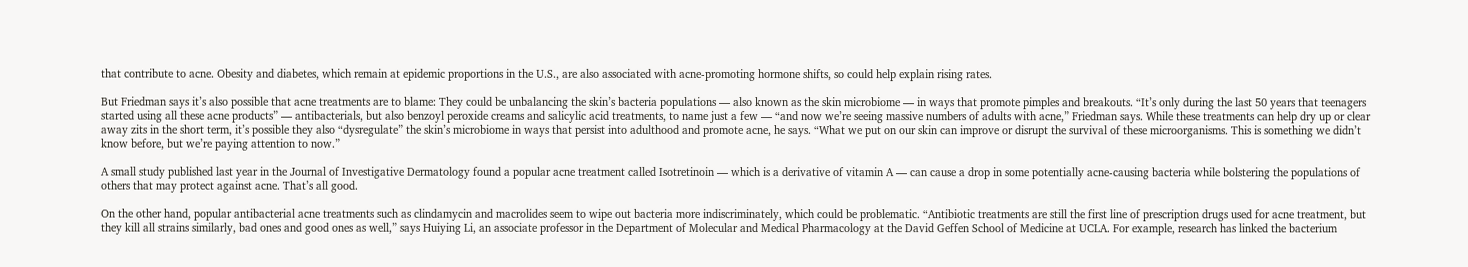that contribute to acne. Obesity and diabetes, which remain at epidemic proportions in the U.S., are also associated with acne-promoting hormone shifts, so could help explain rising rates.

But Friedman says it’s also possible that acne treatments are to blame: They could be unbalancing the skin’s bacteria populations — also known as the skin microbiome — in ways that promote pimples and breakouts. “It’s only during the last 50 years that teenagers started using all these acne products” — antibacterials, but also benzoyl peroxide creams and salicylic acid treatments, to name just a few — “and now we’re seeing massive numbers of adults with acne,” Friedman says. While these treatments can help dry up or clear away zits in the short term, it’s possible they also “dysregulate” the skin’s microbiome in ways that persist into adulthood and promote acne, he says. “What we put on our skin can improve or disrupt the survival of these microorganisms. This is something we didn’t know before, but we’re paying attention to now.”

A small study published last year in the Journal of Investigative Dermatology found a popular acne treatment called Isotretinoin — which is a derivative of vitamin A — can cause a drop in some potentially acne-causing bacteria while bolstering the populations of others that may protect against acne. That’s all good.

On the other hand, popular antibacterial acne treatments such as clindamycin and macrolides seem to wipe out bacteria more indiscriminately, which could be problematic. “Antibiotic treatments are still the first line of prescription drugs used for acne treatment, but they kill all strains similarly, bad ones and good ones as well,” says Huiying Li, an associate professor in the Department of Molecular and Medical Pharmacology at the David Geffen School of Medicine at UCLA. For example, research has linked the bacterium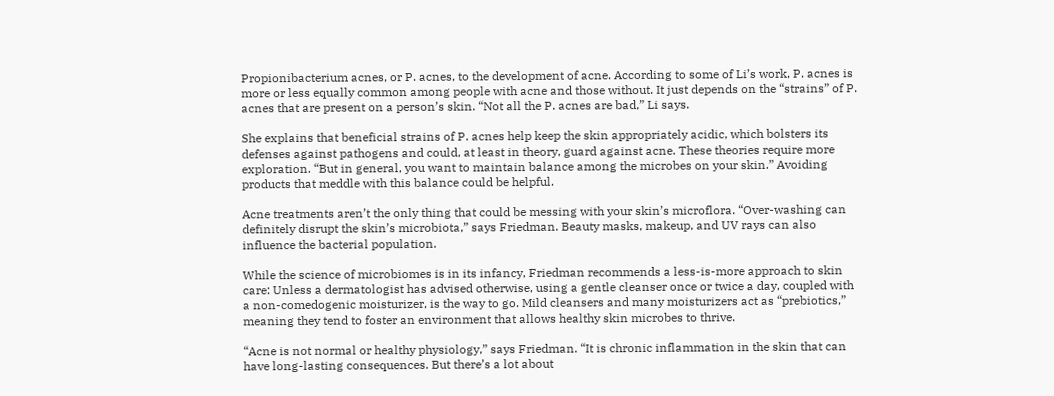Propionibacterium acnes, or P. acnes, to the development of acne. According to some of Li’s work, P. acnes is more or less equally common among people with acne and those without. It just depends on the “strains” of P. acnes that are present on a person’s skin. “Not all the P. acnes are bad,” Li says.

She explains that beneficial strains of P. acnes help keep the skin appropriately acidic, which bolsters its defenses against pathogens and could, at least in theory, guard against acne. These theories require more exploration. “But in general, you want to maintain balance among the microbes on your skin.” Avoiding products that meddle with this balance could be helpful.

Acne treatments aren’t the only thing that could be messing with your skin’s microflora. “Over-washing can definitely disrupt the skin’s microbiota,” says Friedman. Beauty masks, makeup, and UV rays can also influence the bacterial population.

While the science of microbiomes is in its infancy, Friedman recommends a less-is-more approach to skin care: Unless a dermatologist has advised otherwise, using a gentle cleanser once or twice a day, coupled with a non-comedogenic moisturizer, is the way to go. Mild cleansers and many moisturizers act as “prebiotics,” meaning they tend to foster an environment that allows healthy skin microbes to thrive.

“Acne is not normal or healthy physiology,” says Friedman. “It is chronic inflammation in the skin that can have long-lasting consequences. But there’s a lot about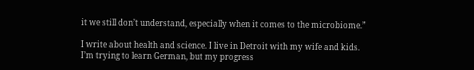it we still don’t understand, especially when it comes to the microbiome.”

I write about health and science. I live in Detroit with my wife and kids. I’m trying to learn German, but my progress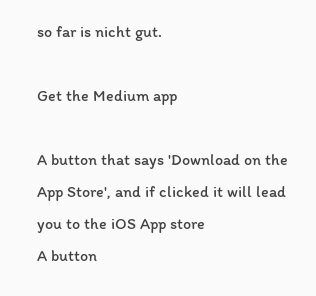so far is nicht gut.

Get the Medium app

A button that says 'Download on the App Store', and if clicked it will lead you to the iOS App store
A button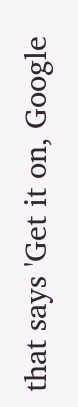that says 'Get it on, Google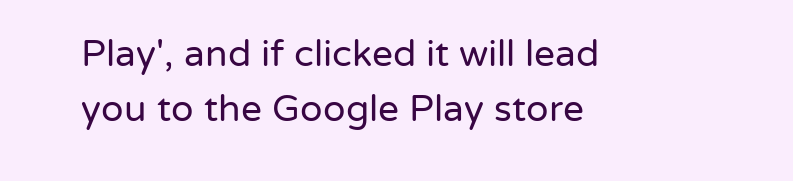Play', and if clicked it will lead you to the Google Play store